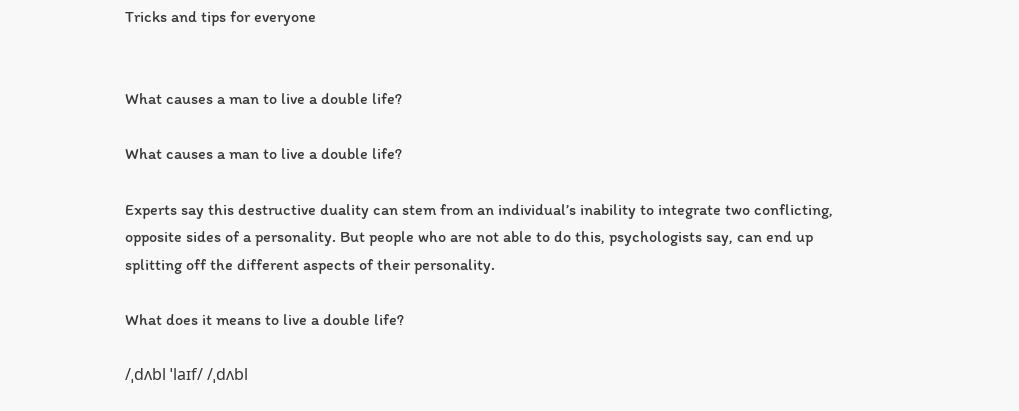Tricks and tips for everyone


What causes a man to live a double life?

What causes a man to live a double life?

Experts say this destructive duality can stem from an individual’s inability to integrate two conflicting, opposite sides of a personality. But people who are not able to do this, psychologists say, can end up splitting off the different aspects of their personality.

What does it means to live a double life?

/ˌdʌbl ˈlaɪf/ /ˌdʌbl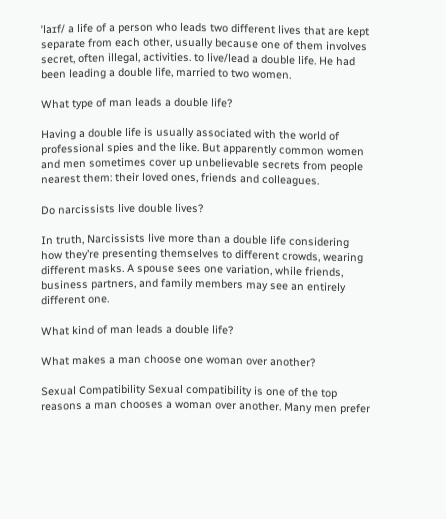ˈlaɪf/ a life of a person who leads two different lives that are kept separate from each other, usually because one of them involves secret, often illegal, activities. to live/lead a double life. He had been leading a double life, married to two women.

What type of man leads a double life?

Having a double life is usually associated with the world of professional spies and the like. But apparently common women and men sometimes cover up unbelievable secrets from people nearest them: their loved ones, friends and colleagues.

Do narcissists live double lives?

In truth, Narcissists live more than a double life considering how they’re presenting themselves to different crowds, wearing different masks. A spouse sees one variation, while friends, business partners, and family members may see an entirely different one.

What kind of man leads a double life?

What makes a man choose one woman over another?

Sexual Compatibility Sexual compatibility is one of the top reasons a man chooses a woman over another. Many men prefer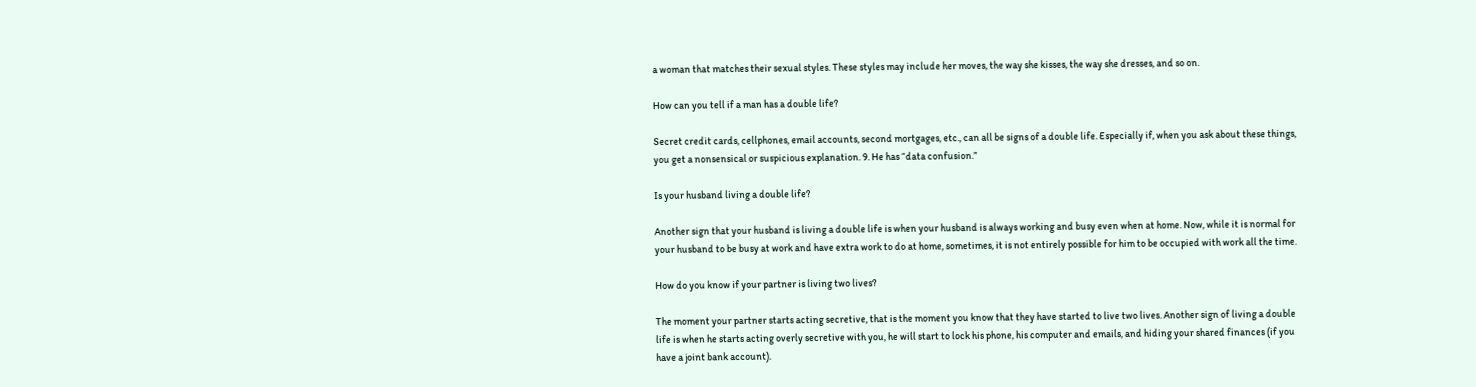a woman that matches their sexual styles. These styles may include her moves, the way she kisses, the way she dresses, and so on.

How can you tell if a man has a double life?

Secret credit cards, cellphones, email accounts, second mortgages, etc., can all be signs of a double life. Especially if, when you ask about these things, you get a nonsensical or suspicious explanation. 9. He has “data confusion.”

Is your husband living a double life?

Another sign that your husband is living a double life is when your husband is always working and busy even when at home. Now, while it is normal for your husband to be busy at work and have extra work to do at home, sometimes, it is not entirely possible for him to be occupied with work all the time.

How do you know if your partner is living two lives?

The moment your partner starts acting secretive, that is the moment you know that they have started to live two lives. Another sign of living a double life is when he starts acting overly secretive with you, he will start to lock his phone, his computer and emails, and hiding your shared finances (if you have a joint bank account).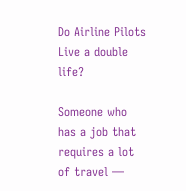Do Airline Pilots Live a double life?

Someone who has a job that requires a lot of travel —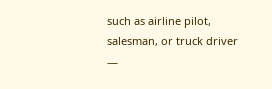such as airline pilot, salesman, or truck driver —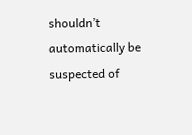shouldn’t automatically be suspected of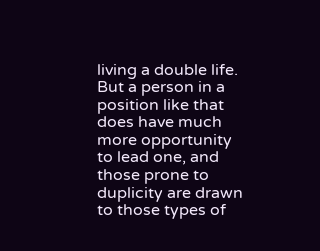living a double life. But a person in a position like that does have much more opportunity to lead one, and those prone to duplicity are drawn to those types of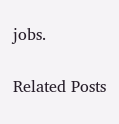jobs.

Related Posts